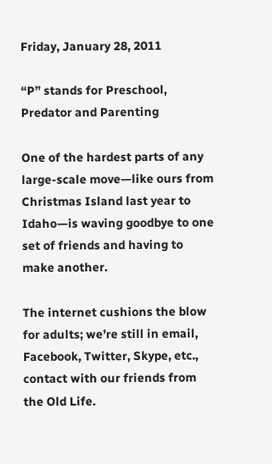Friday, January 28, 2011

“P” stands for Preschool, Predator and Parenting

One of the hardest parts of any large-scale move—like ours from Christmas Island last year to Idaho—is waving goodbye to one set of friends and having to make another.

The internet cushions the blow for adults; we’re still in email, Facebook, Twitter, Skype, etc., contact with our friends from the Old Life.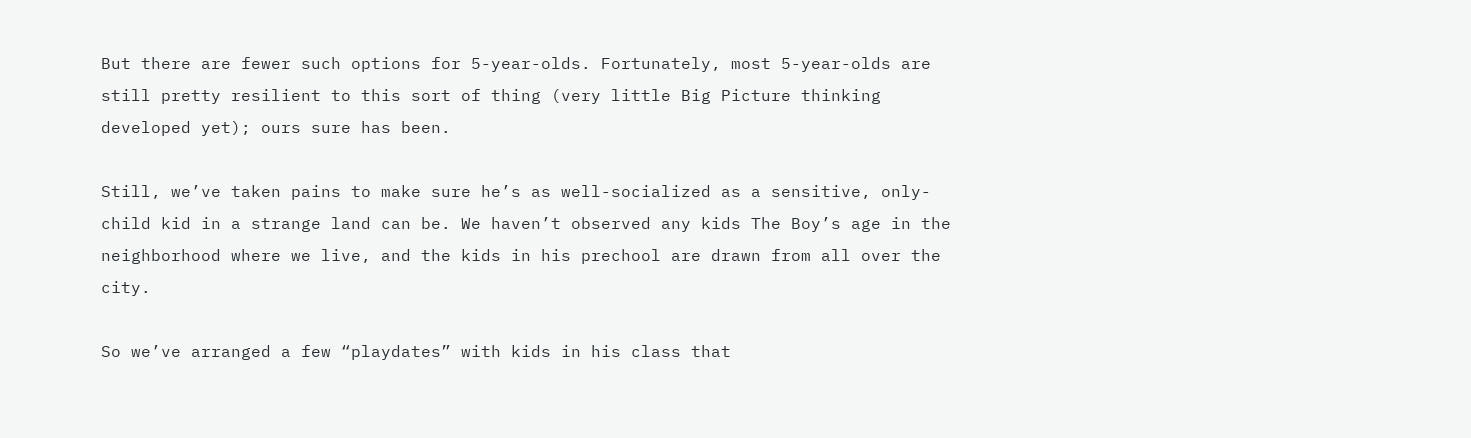But there are fewer such options for 5-year-olds. Fortunately, most 5-year-olds are still pretty resilient to this sort of thing (very little Big Picture thinking developed yet); ours sure has been.

Still, we’ve taken pains to make sure he’s as well-socialized as a sensitive, only-child kid in a strange land can be. We haven’t observed any kids The Boy’s age in the neighborhood where we live, and the kids in his prechool are drawn from all over the city.

So we’ve arranged a few “playdates” with kids in his class that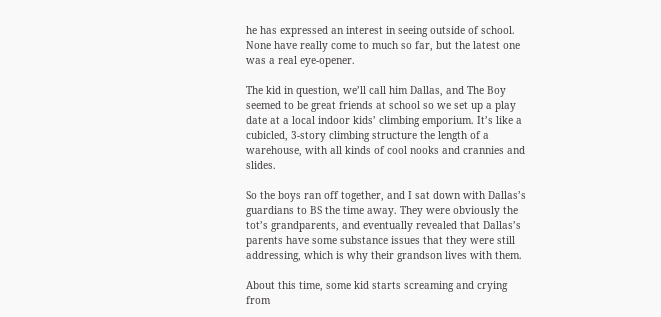he has expressed an interest in seeing outside of school. None have really come to much so far, but the latest one was a real eye-opener.

The kid in question, we’ll call him Dallas, and The Boy seemed to be great friends at school so we set up a play date at a local indoor kids’ climbing emporium. It’s like a cubicled, 3-story climbing structure the length of a warehouse, with all kinds of cool nooks and crannies and slides.

So the boys ran off together, and I sat down with Dallas’s guardians to BS the time away. They were obviously the tot’s grandparents, and eventually revealed that Dallas’s parents have some substance issues that they were still addressing, which is why their grandson lives with them.

About this time, some kid starts screaming and crying from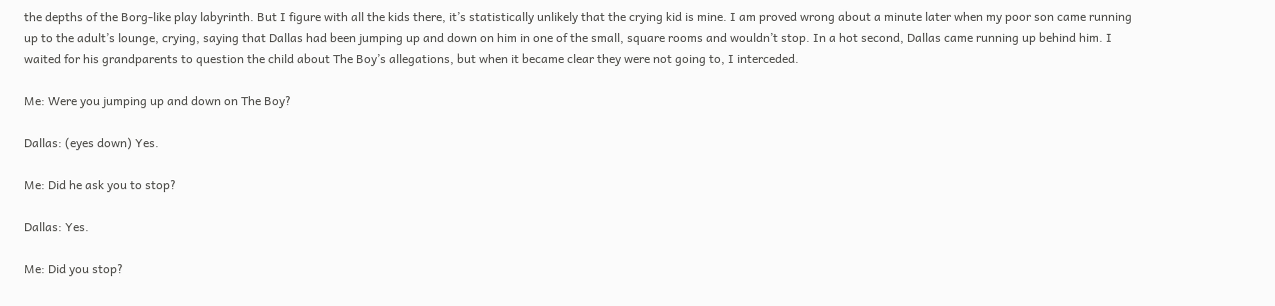the depths of the Borg-like play labyrinth. But I figure with all the kids there, it’s statistically unlikely that the crying kid is mine. I am proved wrong about a minute later when my poor son came running up to the adult’s lounge, crying, saying that Dallas had been jumping up and down on him in one of the small, square rooms and wouldn’t stop. In a hot second, Dallas came running up behind him. I waited for his grandparents to question the child about The Boy’s allegations, but when it became clear they were not going to, I interceded.

Me: Were you jumping up and down on The Boy?

Dallas: (eyes down) Yes.

Me: Did he ask you to stop?

Dallas: Yes.

Me: Did you stop?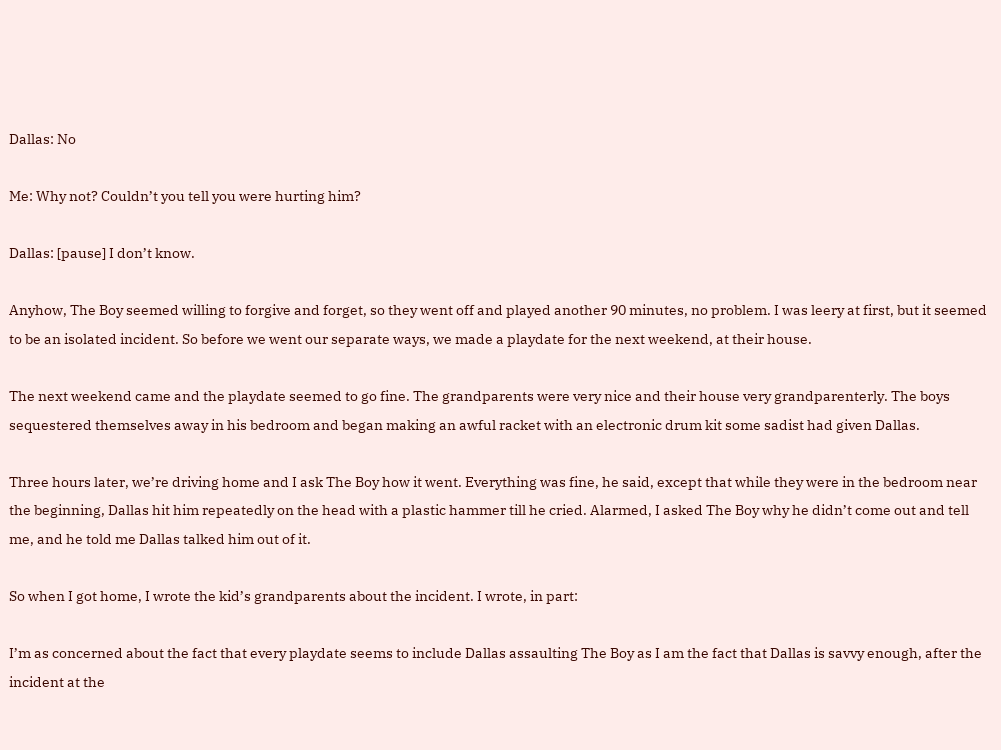Dallas: No

Me: Why not? Couldn’t you tell you were hurting him?

Dallas: [pause] I don’t know.

Anyhow, The Boy seemed willing to forgive and forget, so they went off and played another 90 minutes, no problem. I was leery at first, but it seemed to be an isolated incident. So before we went our separate ways, we made a playdate for the next weekend, at their house.

The next weekend came and the playdate seemed to go fine. The grandparents were very nice and their house very grandparenterly. The boys sequestered themselves away in his bedroom and began making an awful racket with an electronic drum kit some sadist had given Dallas.

Three hours later, we’re driving home and I ask The Boy how it went. Everything was fine, he said, except that while they were in the bedroom near the beginning, Dallas hit him repeatedly on the head with a plastic hammer till he cried. Alarmed, I asked The Boy why he didn’t come out and tell me, and he told me Dallas talked him out of it.

So when I got home, I wrote the kid’s grandparents about the incident. I wrote, in part:

I’m as concerned about the fact that every playdate seems to include Dallas assaulting The Boy as I am the fact that Dallas is savvy enough, after the incident at the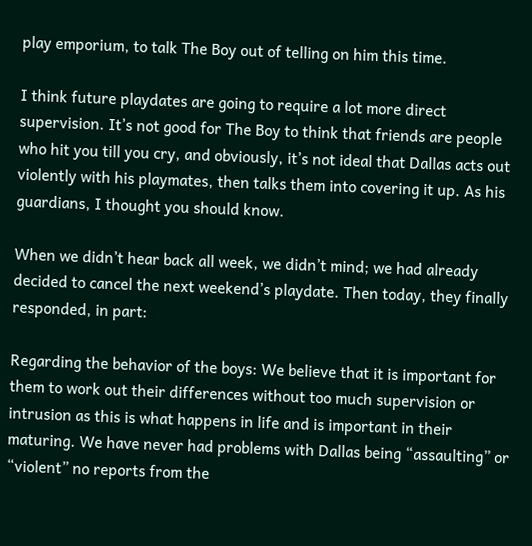play emporium, to talk The Boy out of telling on him this time.

I think future playdates are going to require a lot more direct supervision. It’s not good for The Boy to think that friends are people who hit you till you cry, and obviously, it’s not ideal that Dallas acts out violently with his playmates, then talks them into covering it up. As his guardians, I thought you should know.

When we didn’t hear back all week, we didn’t mind; we had already decided to cancel the next weekend’s playdate. Then today, they finally responded, in part:

Regarding the behavior of the boys: We believe that it is important for them to work out their differences without too much supervision or intrusion as this is what happens in life and is important in their maturing. We have never had problems with Dallas being “assaulting” or “violent” no reports from the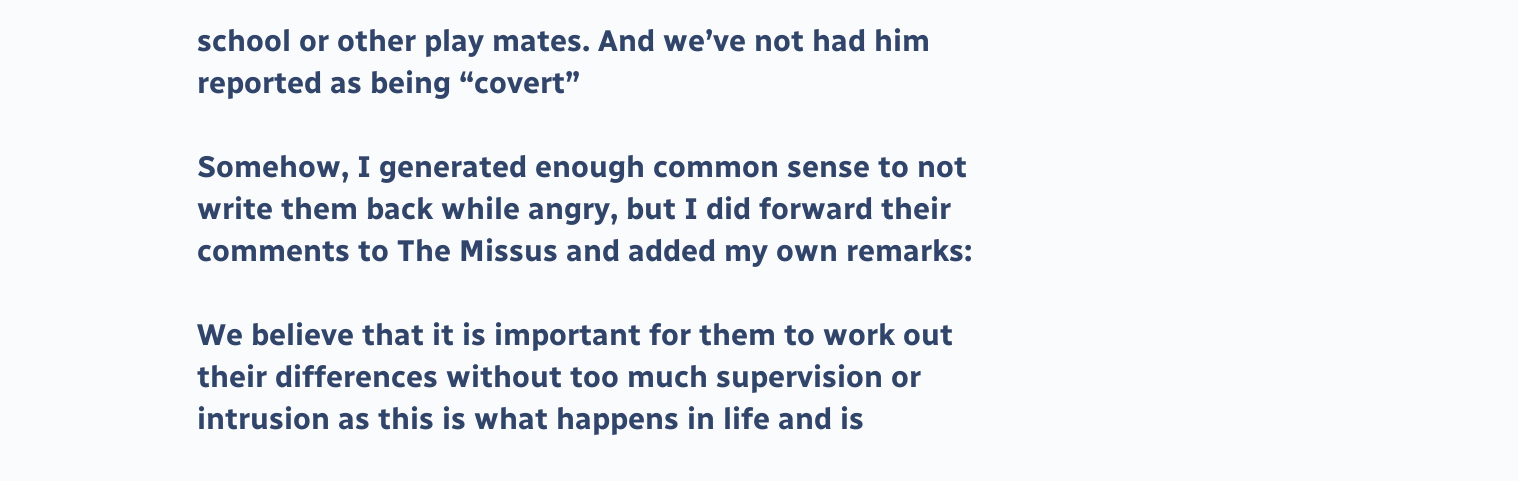school or other play mates. And we’ve not had him reported as being “covert”

Somehow, I generated enough common sense to not write them back while angry, but I did forward their comments to The Missus and added my own remarks:

We believe that it is important for them to work out their differences without too much supervision or intrusion as this is what happens in life and is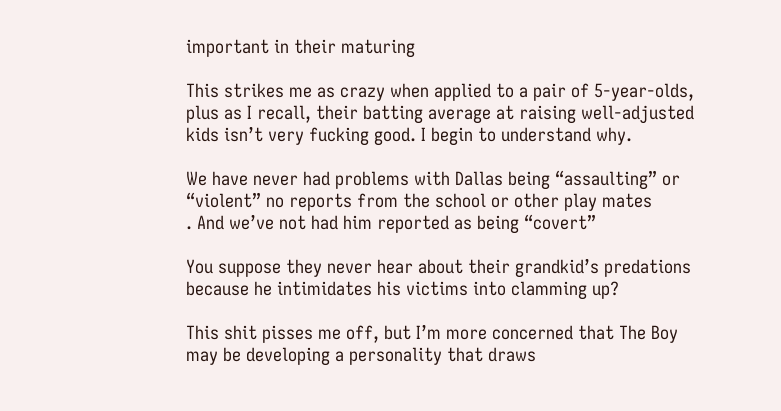important in their maturing

This strikes me as crazy when applied to a pair of 5-year-olds, plus as I recall, their batting average at raising well-adjusted kids isn’t very fucking good. I begin to understand why.

We have never had problems with Dallas being “assaulting” or “violent” no reports from the school or other play mates
. And we’ve not had him reported as being “covert”

You suppose they never hear about their grandkid’s predations because he intimidates his victims into clamming up?

This shit pisses me off, but I’m more concerned that The Boy may be developing a personality that draws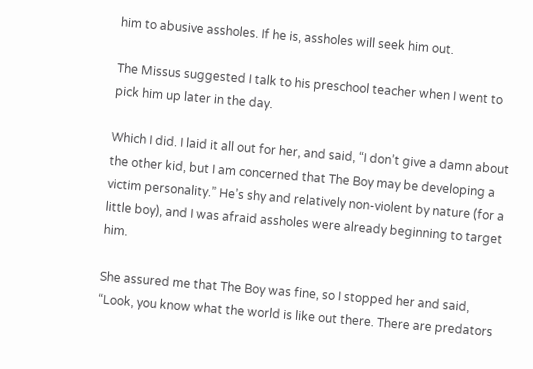him to abusive assholes. If he is, assholes will seek him out.

The Missus suggested I talk to his preschool teacher when I went to pick him up later in the day.

Which I did. I laid it all out for her, and said, “I don’t give a damn about the other kid, but I am concerned that The Boy may be developing a victim personality.” He’s shy and relatively non-violent by nature (for a little boy), and I was afraid assholes were already beginning to target him.

She assured me that The Boy was fine, so I stopped her and said, “Look, you know what the world is like out there. There are predators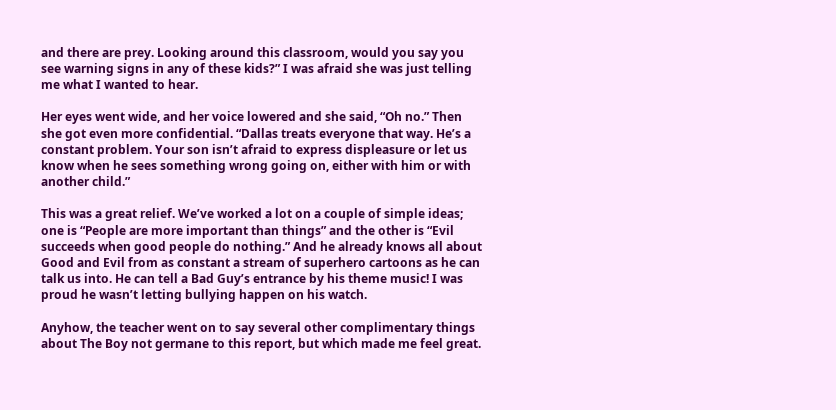and there are prey. Looking around this classroom, would you say you see warning signs in any of these kids?” I was afraid she was just telling me what I wanted to hear.

Her eyes went wide, and her voice lowered and she said, “Oh no.” Then she got even more confidential. “Dallas treats everyone that way. He’s a constant problem. Your son isn’t afraid to express displeasure or let us know when he sees something wrong going on, either with him or with another child.”

This was a great relief. We’ve worked a lot on a couple of simple ideas; one is “People are more important than things” and the other is “Evil succeeds when good people do nothing.” And he already knows all about Good and Evil from as constant a stream of superhero cartoons as he can talk us into. He can tell a Bad Guy’s entrance by his theme music! I was proud he wasn’t letting bullying happen on his watch.

Anyhow, the teacher went on to say several other complimentary things about The Boy not germane to this report, but which made me feel great.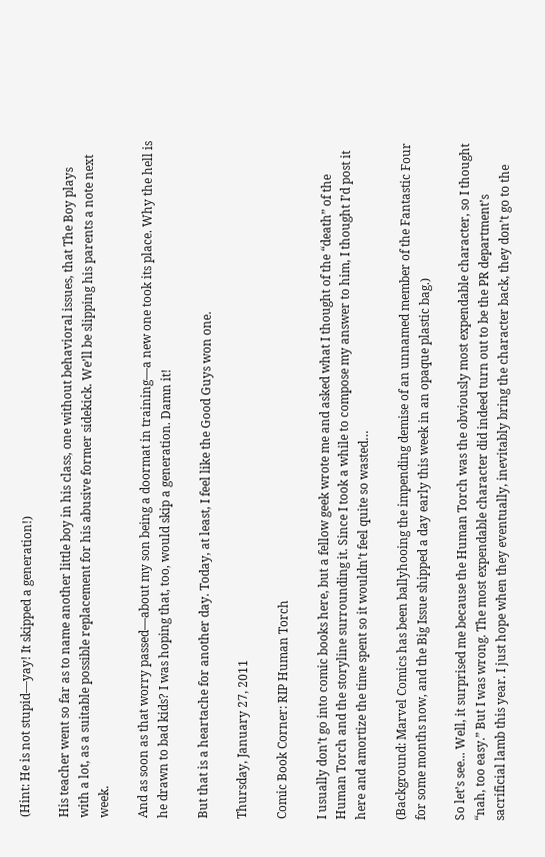(Hint: He is not stupid—yay! It skipped a generation!)

His teacher went so far as to name another little boy in his class, one without behavioral issues, that The Boy plays with a lot, as a suitable possible replacement for his abusive former sidekick. We’ll be slipping his parents a note next week.

And as soon as that worry passed—about my son being a doormat in training—a new one took its place. Why the hell is he drawn to bad kids? I was hoping that, too, would skip a generation. Damn it!

But that is a heartache for another day. Today, at least, I feel like the Good Guys won one.

Thursday, January 27, 2011

Comic Book Corner: RIP Human Torch

I usually don’t go into comic books here, but a fellow geek wrote me and asked what I thought of the “death” of the Human Torch and the storyline surrounding it. Since I took a while to compose my answer to him, I thought I’d post it here and amortize the time spent so it wouldn’t feel quite so wasted…

(Background: Marvel Comics has been ballyhooing the impending demise of an unnamed member of the Fantastic Four for some months now, and the Big Issue shipped a day early this week in an opaque plastic bag.)

So let’s see... Well, it surprised me because the Human Torch was the obviously most expendable character, so I thought “nah, too easy.” But I was wrong. The most expendable character did indeed turn out to be the PR department’s sacrificial lamb this year. I just hope when they eventually, inevitably bring the character back, they don’t go to the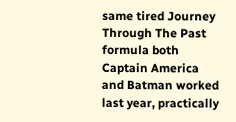same tired Journey Through The Past formula both Captain America and Batman worked last year, practically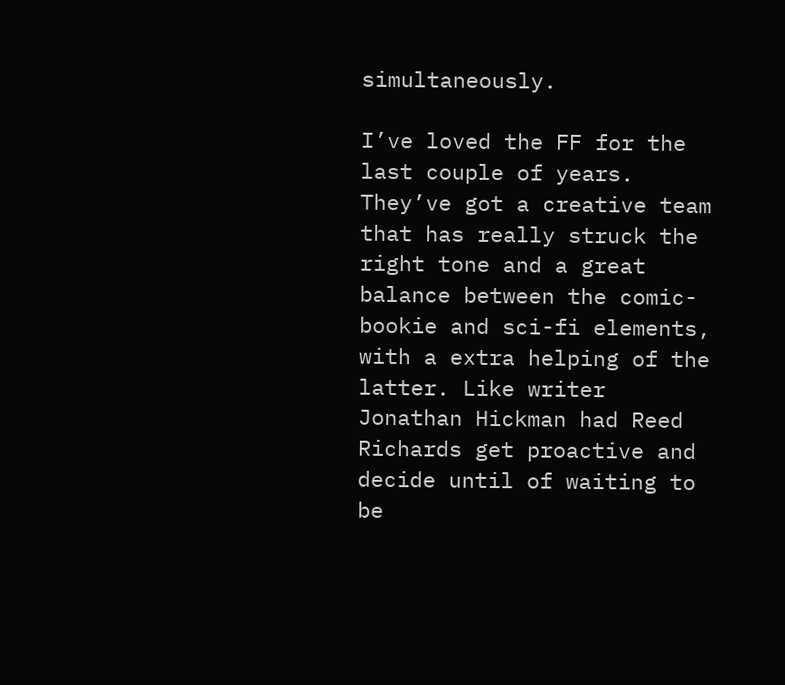simultaneously.

I’ve loved the FF for the last couple of years. They’ve got a creative team that has really struck the right tone and a great balance between the comic-bookie and sci-fi elements, with a extra helping of the latter. Like writer Jonathan Hickman had Reed Richards get proactive and decide until of waiting to be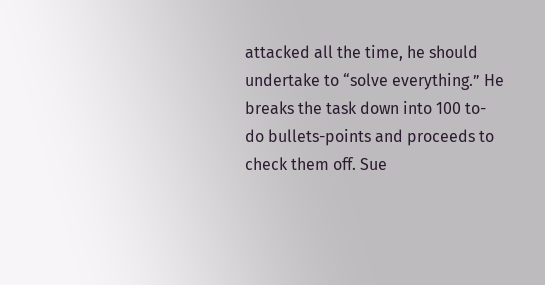attacked all the time, he should undertake to “solve everything.” He breaks the task down into 100 to-do bullets-points and proceeds to check them off. Sue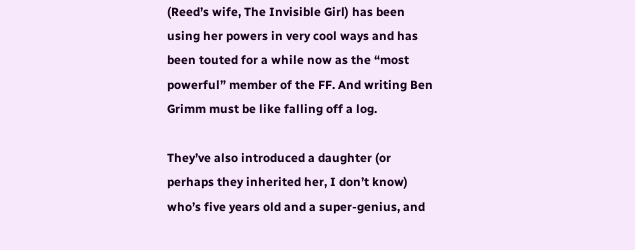(Reed’s wife, The Invisible Girl) has been using her powers in very cool ways and has been touted for a while now as the “most powerful” member of the FF. And writing Ben Grimm must be like falling off a log.

They’ve also introduced a daughter (or perhaps they inherited her, I don’t know) who’s five years old and a super-genius, and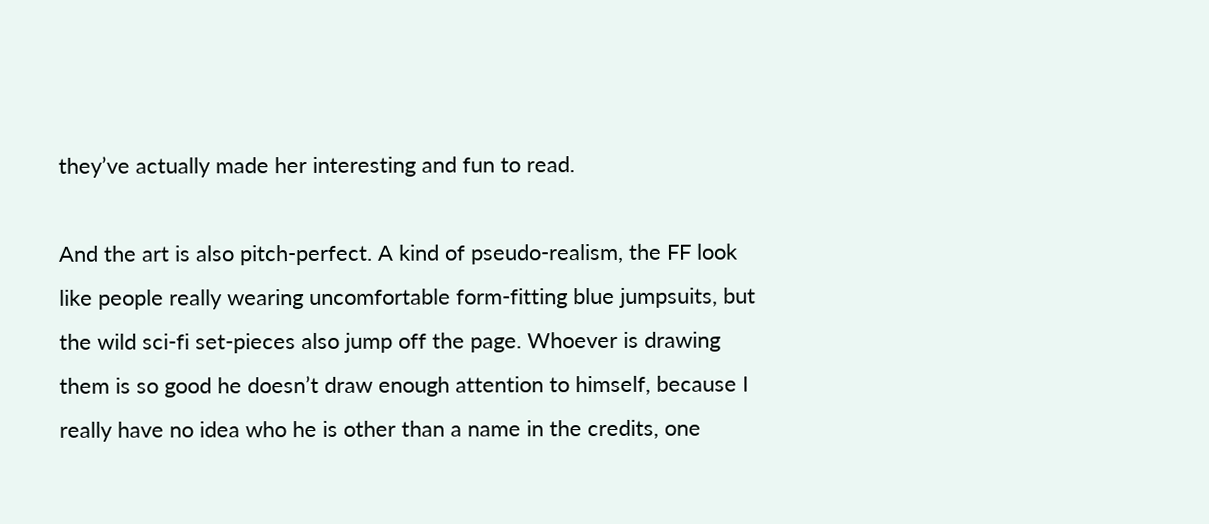they’ve actually made her interesting and fun to read.

And the art is also pitch-perfect. A kind of pseudo-realism, the FF look like people really wearing uncomfortable form-fitting blue jumpsuits, but the wild sci-fi set-pieces also jump off the page. Whoever is drawing them is so good he doesn’t draw enough attention to himself, because I really have no idea who he is other than a name in the credits, one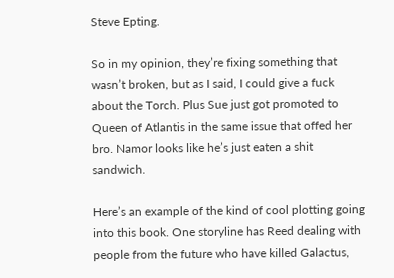Steve Epting.

So in my opinion, they’re fixing something that wasn’t broken, but as I said, I could give a fuck about the Torch. Plus Sue just got promoted to Queen of Atlantis in the same issue that offed her bro. Namor looks like he’s just eaten a shit sandwich.

Here’s an example of the kind of cool plotting going into this book. One storyline has Reed dealing with people from the future who have killed Galactus,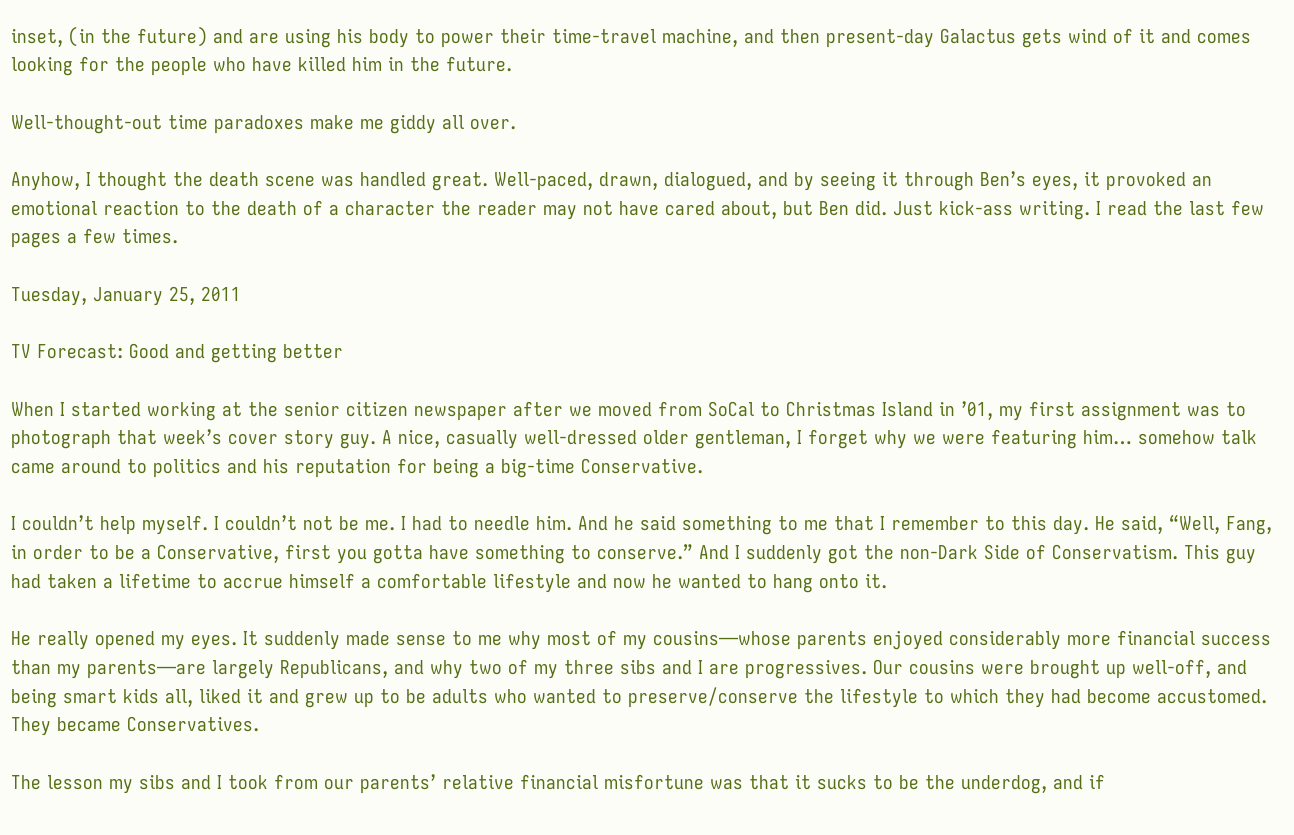inset, (in the future) and are using his body to power their time-travel machine, and then present-day Galactus gets wind of it and comes looking for the people who have killed him in the future.

Well-thought-out time paradoxes make me giddy all over.

Anyhow, I thought the death scene was handled great. Well-paced, drawn, dialogued, and by seeing it through Ben’s eyes, it provoked an emotional reaction to the death of a character the reader may not have cared about, but Ben did. Just kick-ass writing. I read the last few pages a few times.

Tuesday, January 25, 2011

TV Forecast: Good and getting better

When I started working at the senior citizen newspaper after we moved from SoCal to Christmas Island in ’01, my first assignment was to photograph that week’s cover story guy. A nice, casually well-dressed older gentleman, I forget why we were featuring him… somehow talk came around to politics and his reputation for being a big-time Conservative.

I couldn’t help myself. I couldn’t not be me. I had to needle him. And he said something to me that I remember to this day. He said, “Well, Fang, in order to be a Conservative, first you gotta have something to conserve.” And I suddenly got the non-Dark Side of Conservatism. This guy had taken a lifetime to accrue himself a comfortable lifestyle and now he wanted to hang onto it.

He really opened my eyes. It suddenly made sense to me why most of my cousins—whose parents enjoyed considerably more financial success than my parents—are largely Republicans, and why two of my three sibs and I are progressives. Our cousins were brought up well-off, and being smart kids all, liked it and grew up to be adults who wanted to preserve/conserve the lifestyle to which they had become accustomed. They became Conservatives.

The lesson my sibs and I took from our parents’ relative financial misfortune was that it sucks to be the underdog, and if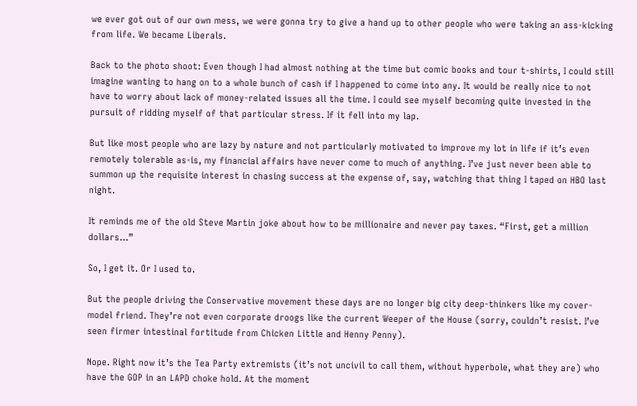we ever got out of our own mess, we were gonna try to give a hand up to other people who were taking an ass-kicking from life. We became Liberals.

Back to the photo shoot: Even though I had almost nothing at the time but comic books and tour t-shirts, I could still imagine wanting to hang on to a whole bunch of cash if I happened to come into any. It would be really nice to not have to worry about lack of money-related issues all the time. I could see myself becoming quite invested in the pursuit of ridding myself of that particular stress. If it fell into my lap.

But like most people who are lazy by nature and not particularly motivated to improve my lot in life if it’s even remotely tolerable as-is, my financial affairs have never come to much of anything. I’ve just never been able to summon up the requisite interest in chasing success at the expense of, say, watching that thing I taped on HBO last night.

It reminds me of the old Steve Martin joke about how to be millionaire and never pay taxes. “First, get a million dollars…”

So, I get it. Or I used to.

But the people driving the Conservative movement these days are no longer big city deep-thinkers like my cover-model friend. They’re not even corporate droogs like the current Weeper of the House (sorry, couldn’t resist. I’ve seen firmer intestinal fortitude from Chicken Little and Henny Penny).

Nope. Right now it’s the Tea Party extremists (it’s not uncivil to call them, without hyperbole, what they are) who have the GOP in an LAPD choke hold. At the moment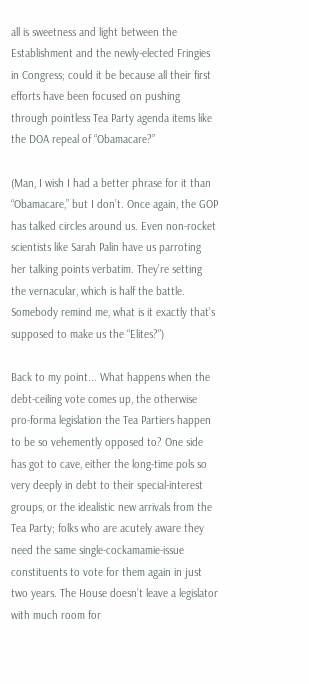all is sweetness and light between the Establishment and the newly-elected Fringies in Congress; could it be because all their first efforts have been focused on pushing through pointless Tea Party agenda items like the DOA repeal of “Obamacare?”

(Man, I wish I had a better phrase for it than “Obamacare,” but I don’t. Once again, the GOP has talked circles around us. Even non-rocket scientists like Sarah Palin have us parroting her talking points verbatim. They’re setting the vernacular, which is half the battle. Somebody remind me, what is it exactly that’s supposed to make us the “Elites?”)

Back to my point... What happens when the debt-ceiling vote comes up, the otherwise pro-forma legislation the Tea Partiers happen to be so vehemently opposed to? One side has got to cave, either the long-time pols so very deeply in debt to their special-interest groups, or the idealistic new arrivals from the Tea Party; folks who are acutely aware they need the same single-cockamamie-issue constituents to vote for them again in just two years. The House doesn’t leave a legislator with much room for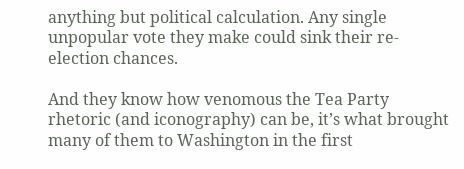anything but political calculation. Any single unpopular vote they make could sink their re-election chances.

And they know how venomous the Tea Party rhetoric (and iconography) can be, it’s what brought many of them to Washington in the first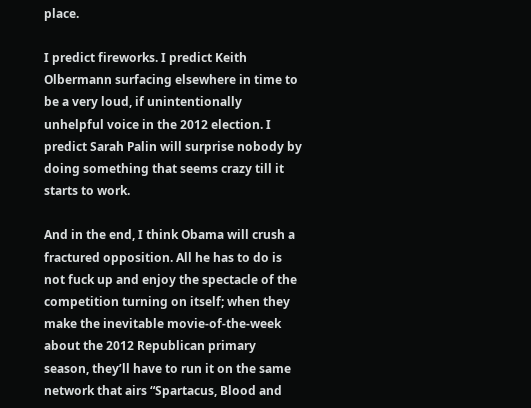place.

I predict fireworks. I predict Keith Olbermann surfacing elsewhere in time to be a very loud, if unintentionally unhelpful voice in the 2012 election. I predict Sarah Palin will surprise nobody by doing something that seems crazy till it starts to work.

And in the end, I think Obama will crush a fractured opposition. All he has to do is not fuck up and enjoy the spectacle of the competition turning on itself; when they make the inevitable movie-of-the-week about the 2012 Republican primary season, they’ll have to run it on the same network that airs “Spartacus, Blood and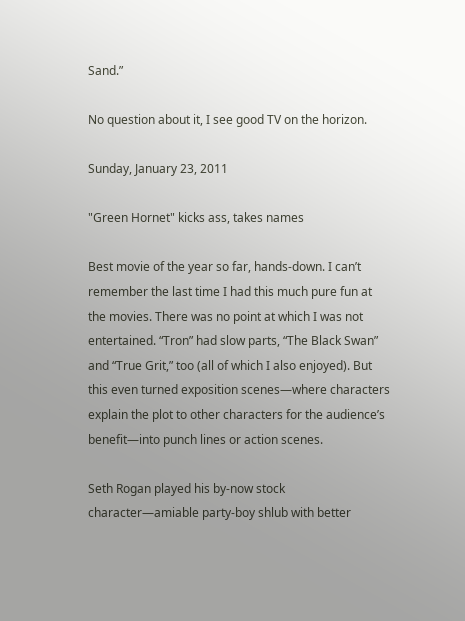Sand.”

No question about it, I see good TV on the horizon.

Sunday, January 23, 2011

"Green Hornet" kicks ass, takes names

Best movie of the year so far, hands-down. I can’t remember the last time I had this much pure fun at the movies. There was no point at which I was not entertained. “Tron” had slow parts, “The Black Swan” and “True Grit,” too (all of which I also enjoyed). But this even turned exposition scenes—where characters explain the plot to other characters for the audience’s benefit—into punch lines or action scenes.

Seth Rogan played his by-now stock character—amiable party-boy shlub with better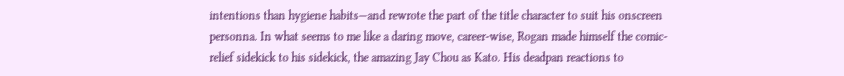intentions than hygiene habits—and rewrote the part of the title character to suit his onscreen personna. In what seems to me like a daring move, career-wise, Rogan made himself the comic-relief sidekick to his sidekick, the amazing Jay Chou as Kato. His deadpan reactions to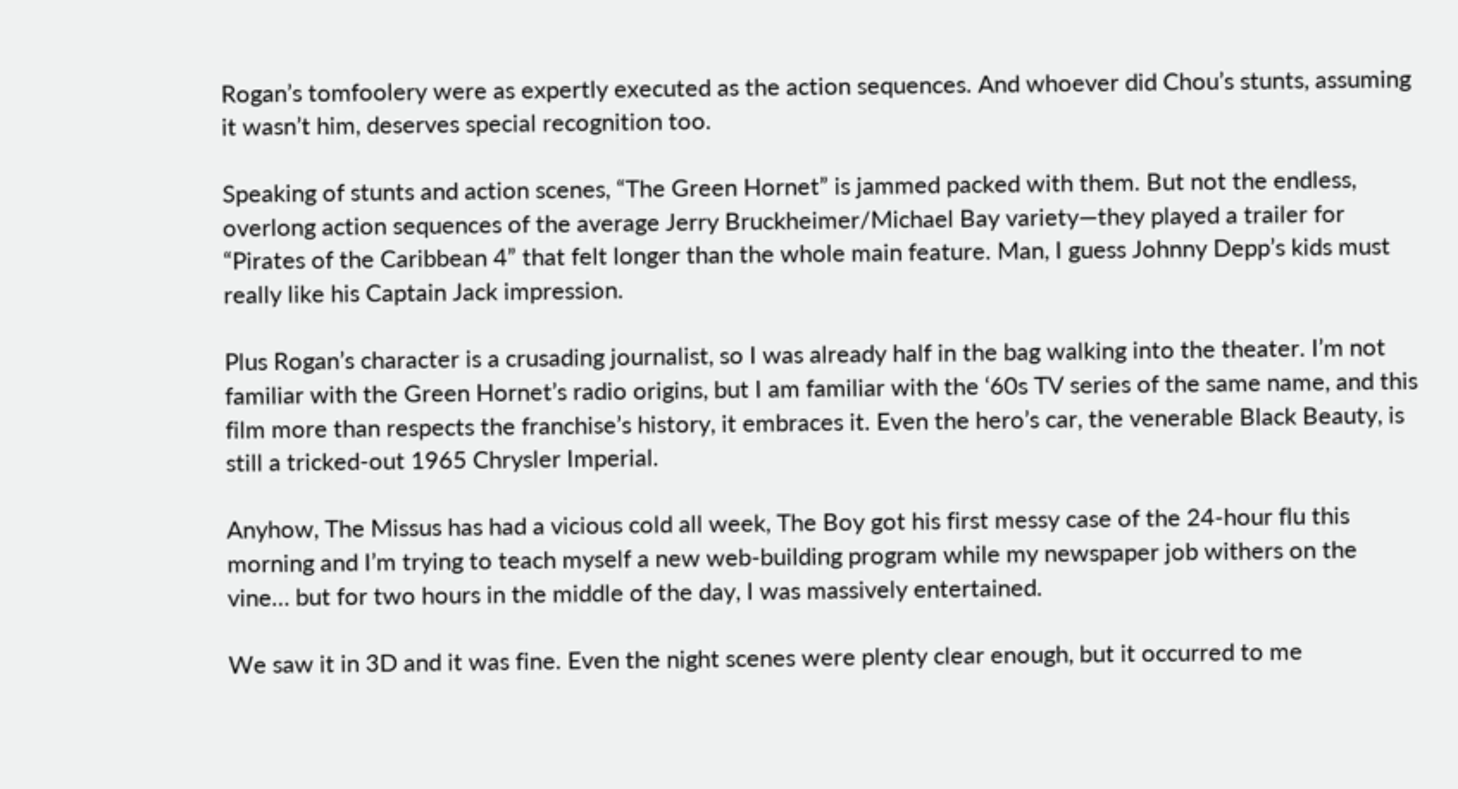Rogan’s tomfoolery were as expertly executed as the action sequences. And whoever did Chou’s stunts, assuming it wasn’t him, deserves special recognition too.

Speaking of stunts and action scenes, “The Green Hornet” is jammed packed with them. But not the endless, overlong action sequences of the average Jerry Bruckheimer/Michael Bay variety—they played a trailer for “Pirates of the Caribbean 4” that felt longer than the whole main feature. Man, I guess Johnny Depp’s kids must really like his Captain Jack impression.

Plus Rogan’s character is a crusading journalist, so I was already half in the bag walking into the theater. I’m not familiar with the Green Hornet’s radio origins, but I am familiar with the ‘60s TV series of the same name, and this film more than respects the franchise’s history, it embraces it. Even the hero’s car, the venerable Black Beauty, is still a tricked-out 1965 Chrysler Imperial.

Anyhow, The Missus has had a vicious cold all week, The Boy got his first messy case of the 24-hour flu this morning and I’m trying to teach myself a new web-building program while my newspaper job withers on the vine… but for two hours in the middle of the day, I was massively entertained.

We saw it in 3D and it was fine. Even the night scenes were plenty clear enough, but it occurred to me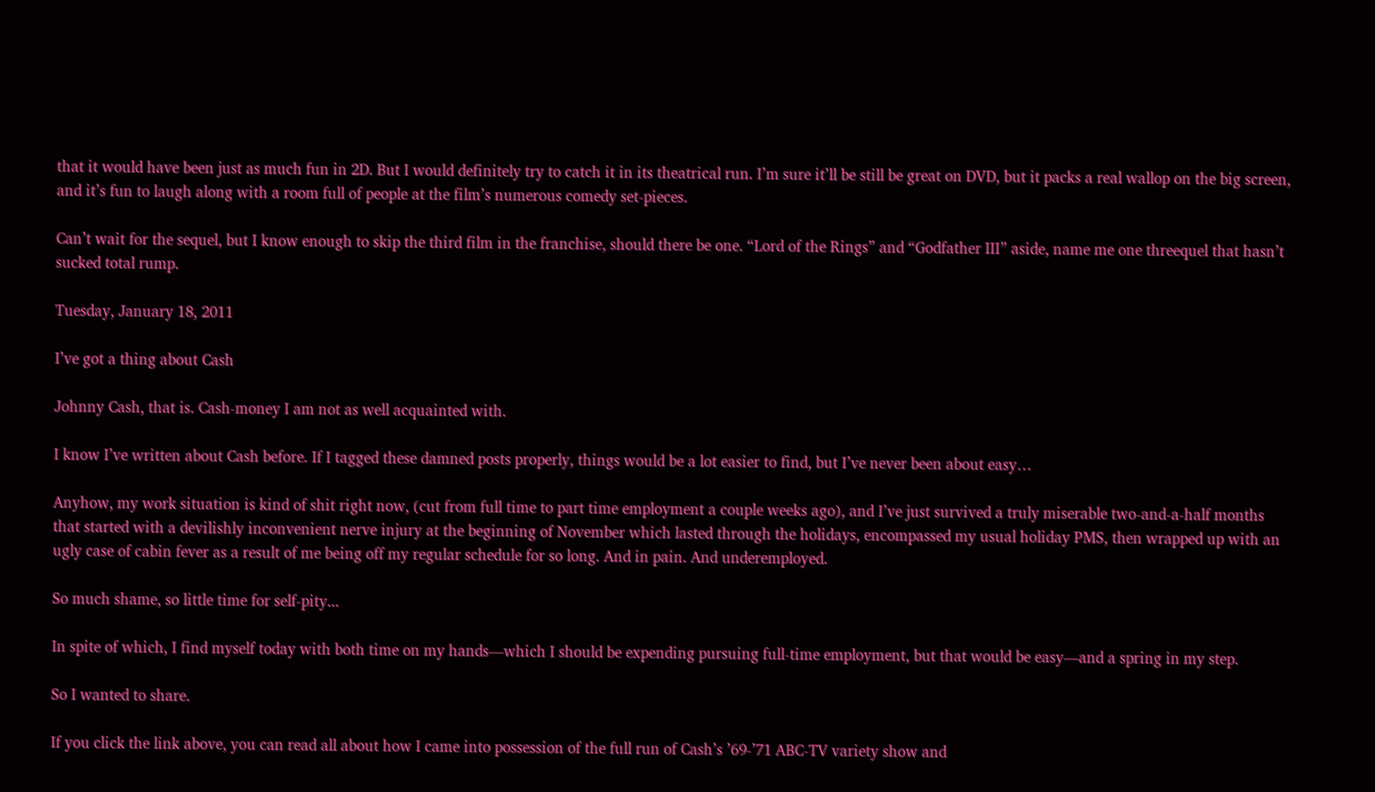that it would have been just as much fun in 2D. But I would definitely try to catch it in its theatrical run. I’m sure it’ll be still be great on DVD, but it packs a real wallop on the big screen, and it’s fun to laugh along with a room full of people at the film’s numerous comedy set-pieces.

Can’t wait for the sequel, but I know enough to skip the third film in the franchise, should there be one. “Lord of the Rings” and “Godfather III” aside, name me one threequel that hasn’t sucked total rump.

Tuesday, January 18, 2011

I’ve got a thing about Cash

Johnny Cash, that is. Cash-money I am not as well acquainted with.

I know I’ve written about Cash before. If I tagged these damned posts properly, things would be a lot easier to find, but I’ve never been about easy…

Anyhow, my work situation is kind of shit right now, (cut from full time to part time employment a couple weeks ago), and I’ve just survived a truly miserable two-and-a-half months that started with a devilishly inconvenient nerve injury at the beginning of November which lasted through the holidays, encompassed my usual holiday PMS, then wrapped up with an ugly case of cabin fever as a result of me being off my regular schedule for so long. And in pain. And underemployed.

So much shame, so little time for self-pity...

In spite of which, I find myself today with both time on my hands—which I should be expending pursuing full-time employment, but that would be easy—and a spring in my step.

So I wanted to share.

If you click the link above, you can read all about how I came into possession of the full run of Cash’s ’69-’71 ABC-TV variety show and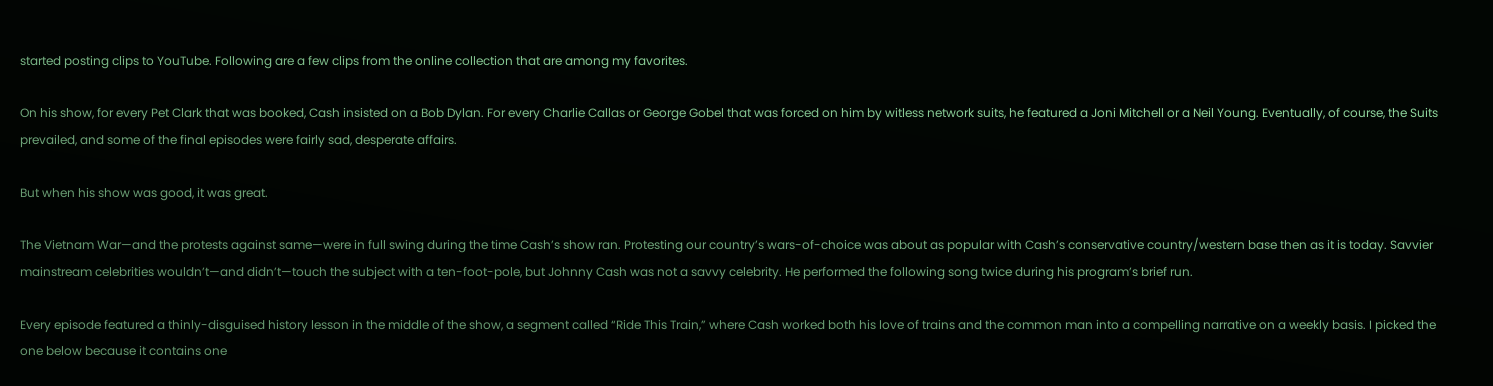started posting clips to YouTube. Following are a few clips from the online collection that are among my favorites.

On his show, for every Pet Clark that was booked, Cash insisted on a Bob Dylan. For every Charlie Callas or George Gobel that was forced on him by witless network suits, he featured a Joni Mitchell or a Neil Young. Eventually, of course, the Suits prevailed, and some of the final episodes were fairly sad, desperate affairs.

But when his show was good, it was great.

The Vietnam War—and the protests against same—were in full swing during the time Cash’s show ran. Protesting our country’s wars-of-choice was about as popular with Cash’s conservative country/western base then as it is today. Savvier mainstream celebrities wouldn’t—and didn’t—touch the subject with a ten-foot-pole, but Johnny Cash was not a savvy celebrity. He performed the following song twice during his program’s brief run.

Every episode featured a thinly-disguised history lesson in the middle of the show, a segment called “Ride This Train,” where Cash worked both his love of trains and the common man into a compelling narrative on a weekly basis. I picked the one below because it contains one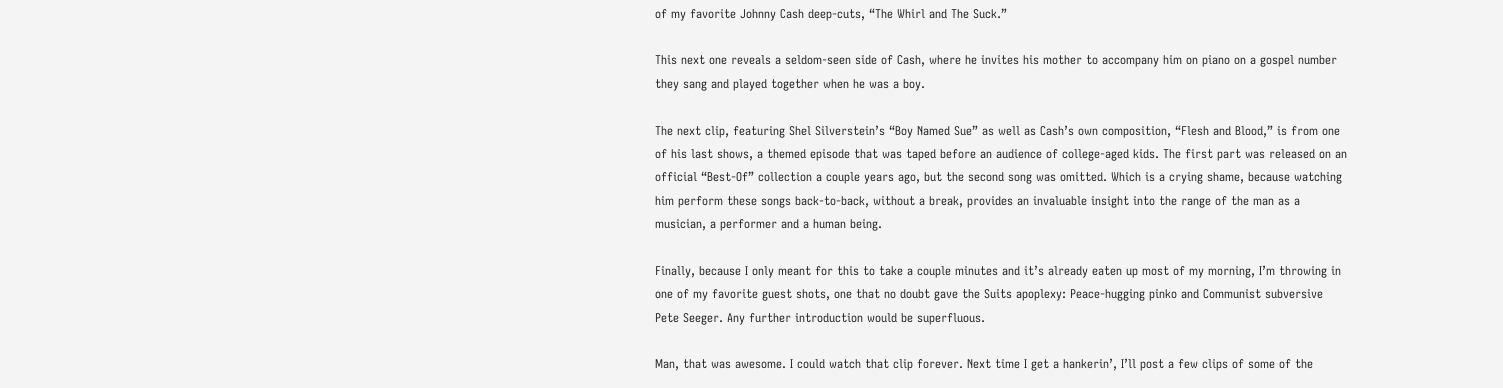of my favorite Johnny Cash deep-cuts, “The Whirl and The Suck.”

This next one reveals a seldom-seen side of Cash, where he invites his mother to accompany him on piano on a gospel number they sang and played together when he was a boy.

The next clip, featuring Shel Silverstein’s “Boy Named Sue” as well as Cash’s own composition, “Flesh and Blood,” is from one of his last shows, a themed episode that was taped before an audience of college-aged kids. The first part was released on an official “Best-Of” collection a couple years ago, but the second song was omitted. Which is a crying shame, because watching him perform these songs back-to-back, without a break, provides an invaluable insight into the range of the man as a musician, a performer and a human being.

Finally, because I only meant for this to take a couple minutes and it’s already eaten up most of my morning, I’m throwing in one of my favorite guest shots, one that no doubt gave the Suits apoplexy: Peace-hugging pinko and Communist subversive Pete Seeger. Any further introduction would be superfluous.

Man, that was awesome. I could watch that clip forever. Next time I get a hankerin’, I’ll post a few clips of some of the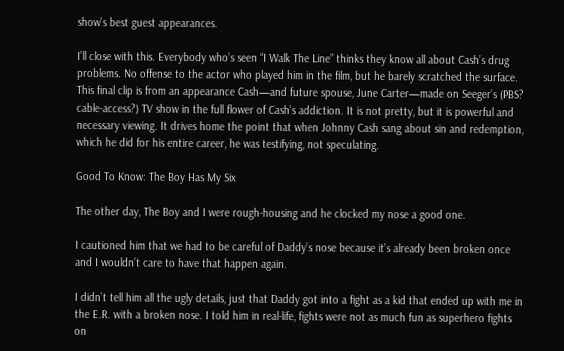show’s best guest appearances.

I’ll close with this. Everybody who’s seen “I Walk The Line” thinks they know all about Cash’s drug problems. No offense to the actor who played him in the film, but he barely scratched the surface. This final clip is from an appearance Cash—and future spouse, June Carter—made on Seeger’s (PBS? cable-access?) TV show in the full flower of Cash’s addiction. It is not pretty, but it is powerful and necessary viewing. It drives home the point that when Johnny Cash sang about sin and redemption, which he did for his entire career, he was testifying, not speculating.

Good To Know: The Boy Has My Six

The other day, The Boy and I were rough-housing and he clocked my nose a good one.

I cautioned him that we had to be careful of Daddy’s nose because it’s already been broken once and I wouldn’t care to have that happen again.

I didn’t tell him all the ugly details, just that Daddy got into a fight as a kid that ended up with me in the E.R. with a broken nose. I told him in real-life, fights were not as much fun as superhero fights on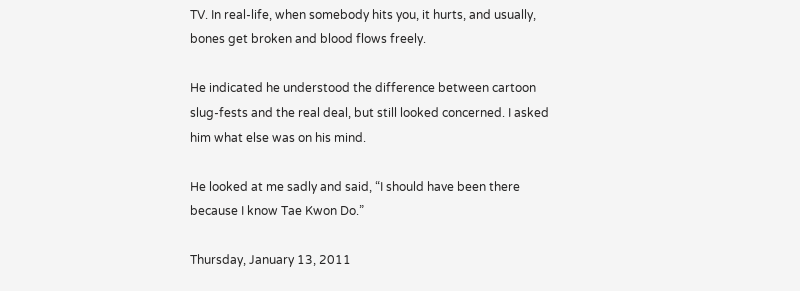TV. In real-life, when somebody hits you, it hurts, and usually, bones get broken and blood flows freely.

He indicated he understood the difference between cartoon slug-fests and the real deal, but still looked concerned. I asked him what else was on his mind.

He looked at me sadly and said, “I should have been there because I know Tae Kwon Do.”

Thursday, January 13, 2011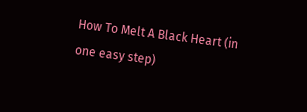How To Melt A Black Heart (in one easy step)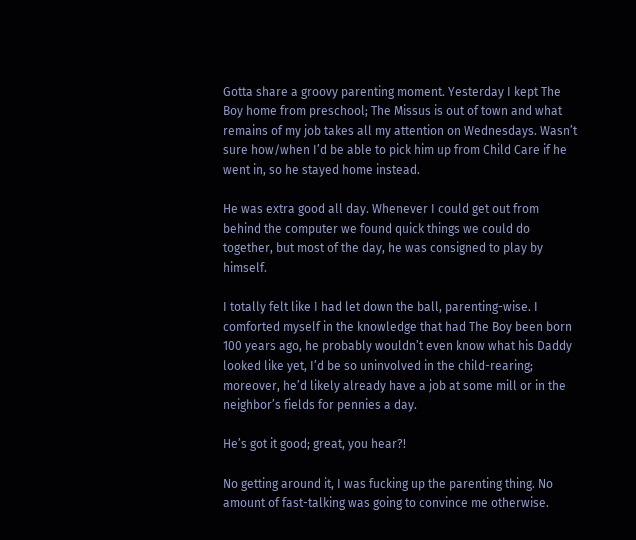Gotta share a groovy parenting moment. Yesterday I kept The Boy home from preschool; The Missus is out of town and what remains of my job takes all my attention on Wednesdays. Wasn’t sure how/when I’d be able to pick him up from Child Care if he went in, so he stayed home instead.

He was extra good all day. Whenever I could get out from behind the computer we found quick things we could do together, but most of the day, he was consigned to play by himself.

I totally felt like I had let down the ball, parenting-wise. I comforted myself in the knowledge that had The Boy been born 100 years ago, he probably wouldn’t even know what his Daddy looked like yet, I’d be so uninvolved in the child-rearing; moreover, he’d likely already have a job at some mill or in the neighbor’s fields for pennies a day.

He’s got it good; great, you hear?!

No getting around it, I was fucking up the parenting thing. No amount of fast-talking was going to convince me otherwise.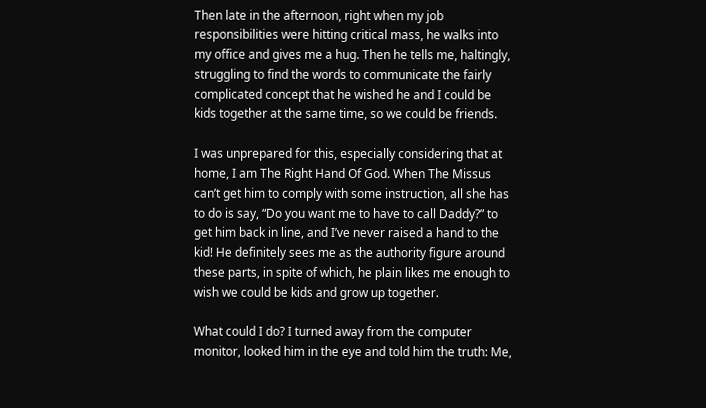Then late in the afternoon, right when my job responsibilities were hitting critical mass, he walks into my office and gives me a hug. Then he tells me, haltingly, struggling to find the words to communicate the fairly complicated concept that he wished he and I could be kids together at the same time, so we could be friends.

I was unprepared for this, especially considering that at home, I am The Right Hand Of God. When The Missus can’t get him to comply with some instruction, all she has to do is say, “Do you want me to have to call Daddy?” to get him back in line, and I’ve never raised a hand to the kid! He definitely sees me as the authority figure around these parts, in spite of which, he plain likes me enough to wish we could be kids and grow up together.

What could I do? I turned away from the computer monitor, looked him in the eye and told him the truth: Me,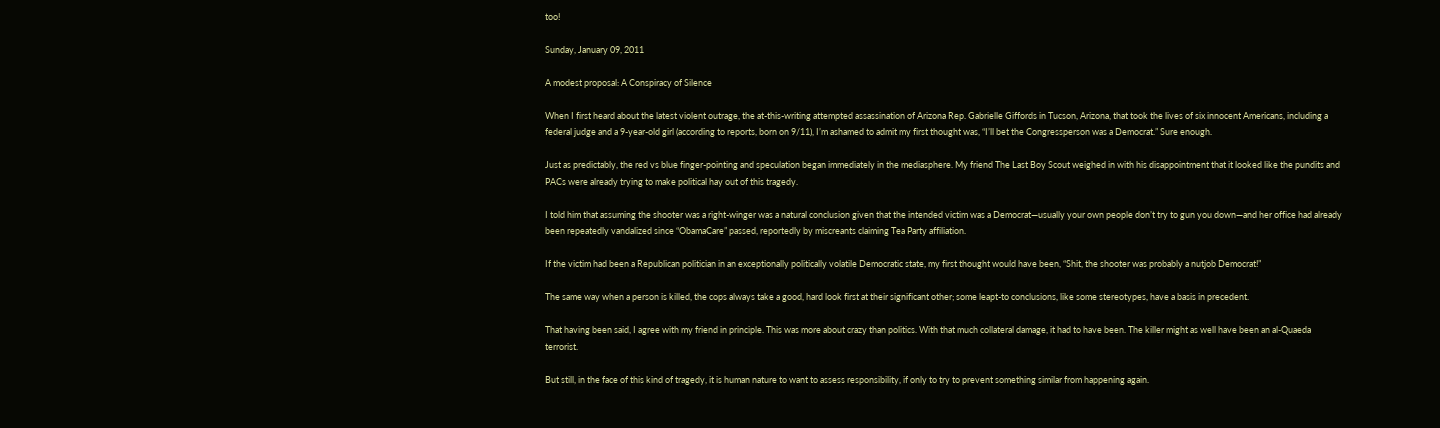too!

Sunday, January 09, 2011

A modest proposal: A Conspiracy of Silence

When I first heard about the latest violent outrage, the at-this-writing attempted assassination of Arizona Rep. Gabrielle Giffords in Tucson, Arizona, that took the lives of six innocent Americans, including a federal judge and a 9-year-old girl (according to reports, born on 9/11), I’m ashamed to admit my first thought was, “I’ll bet the Congressperson was a Democrat.” Sure enough.

Just as predictably, the red vs blue finger-pointing and speculation began immediately in the mediasphere. My friend The Last Boy Scout weighed in with his disappointment that it looked like the pundits and PACs were already trying to make political hay out of this tragedy.

I told him that assuming the shooter was a right-winger was a natural conclusion given that the intended victim was a Democrat—usually your own people don’t try to gun you down—and her office had already been repeatedly vandalized since “ObamaCare” passed, reportedly by miscreants claiming Tea Party affiliation.

If the victim had been a Republican politician in an exceptionally politically volatile Democratic state, my first thought would have been, “Shit, the shooter was probably a nutjob Democrat!”

The same way when a person is killed, the cops always take a good, hard look first at their significant other; some leapt-to conclusions, like some stereotypes, have a basis in precedent.

That having been said, I agree with my friend in principle. This was more about crazy than politics. With that much collateral damage, it had to have been. The killer might as well have been an al-Quaeda terrorist.

But still, in the face of this kind of tragedy, it is human nature to want to assess responsibility, if only to try to prevent something similar from happening again.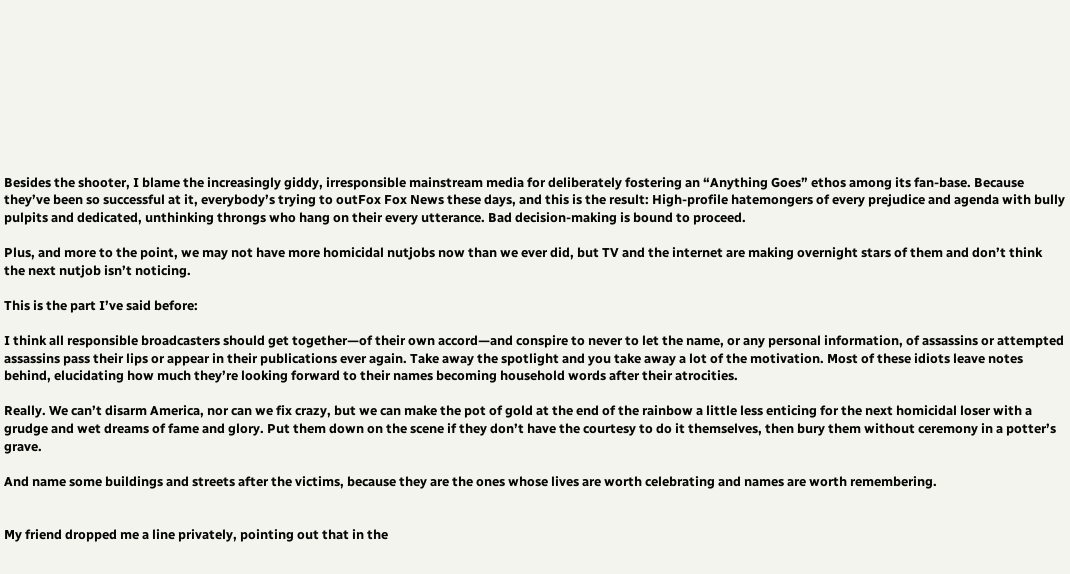Besides the shooter, I blame the increasingly giddy, irresponsible mainstream media for deliberately fostering an “Anything Goes” ethos among its fan-base. Because they’ve been so successful at it, everybody’s trying to outFox Fox News these days, and this is the result: High-profile hatemongers of every prejudice and agenda with bully pulpits and dedicated, unthinking throngs who hang on their every utterance. Bad decision-making is bound to proceed.

Plus, and more to the point, we may not have more homicidal nutjobs now than we ever did, but TV and the internet are making overnight stars of them and don’t think the next nutjob isn’t noticing.

This is the part I’ve said before:

I think all responsible broadcasters should get together—of their own accord—and conspire to never to let the name, or any personal information, of assassins or attempted assassins pass their lips or appear in their publications ever again. Take away the spotlight and you take away a lot of the motivation. Most of these idiots leave notes behind, elucidating how much they’re looking forward to their names becoming household words after their atrocities.

Really. We can’t disarm America, nor can we fix crazy, but we can make the pot of gold at the end of the rainbow a little less enticing for the next homicidal loser with a grudge and wet dreams of fame and glory. Put them down on the scene if they don’t have the courtesy to do it themselves, then bury them without ceremony in a potter’s grave.

And name some buildings and streets after the victims, because they are the ones whose lives are worth celebrating and names are worth remembering.


My friend dropped me a line privately, pointing out that in the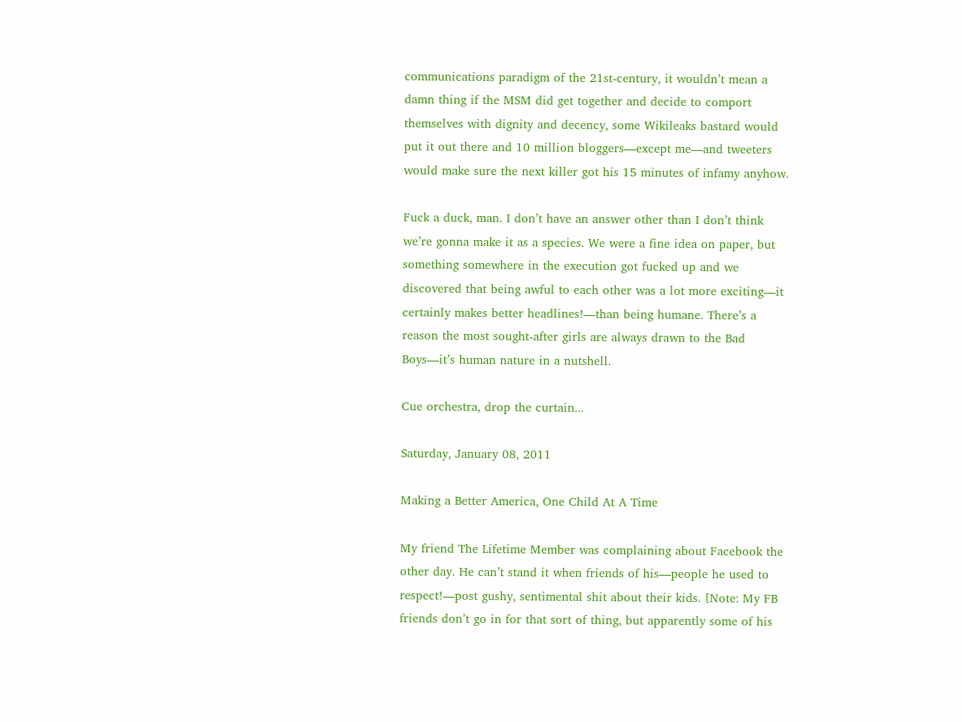communications paradigm of the 21st-century, it wouldn’t mean a damn thing if the MSM did get together and decide to comport themselves with dignity and decency, some Wikileaks bastard would put it out there and 10 million bloggers—except me—and tweeters would make sure the next killer got his 15 minutes of infamy anyhow.

Fuck a duck, man. I don’t have an answer other than I don’t think we’re gonna make it as a species. We were a fine idea on paper, but something somewhere in the execution got fucked up and we discovered that being awful to each other was a lot more exciting—it certainly makes better headlines!—than being humane. There’s a reason the most sought-after girls are always drawn to the Bad Boys—it’s human nature in a nutshell.

Cue orchestra, drop the curtain...

Saturday, January 08, 2011

Making a Better America, One Child At A Time

My friend The Lifetime Member was complaining about Facebook the other day. He can’t stand it when friends of his—people he used to respect!—post gushy, sentimental shit about their kids. [Note: My FB friends don’t go in for that sort of thing, but apparently some of his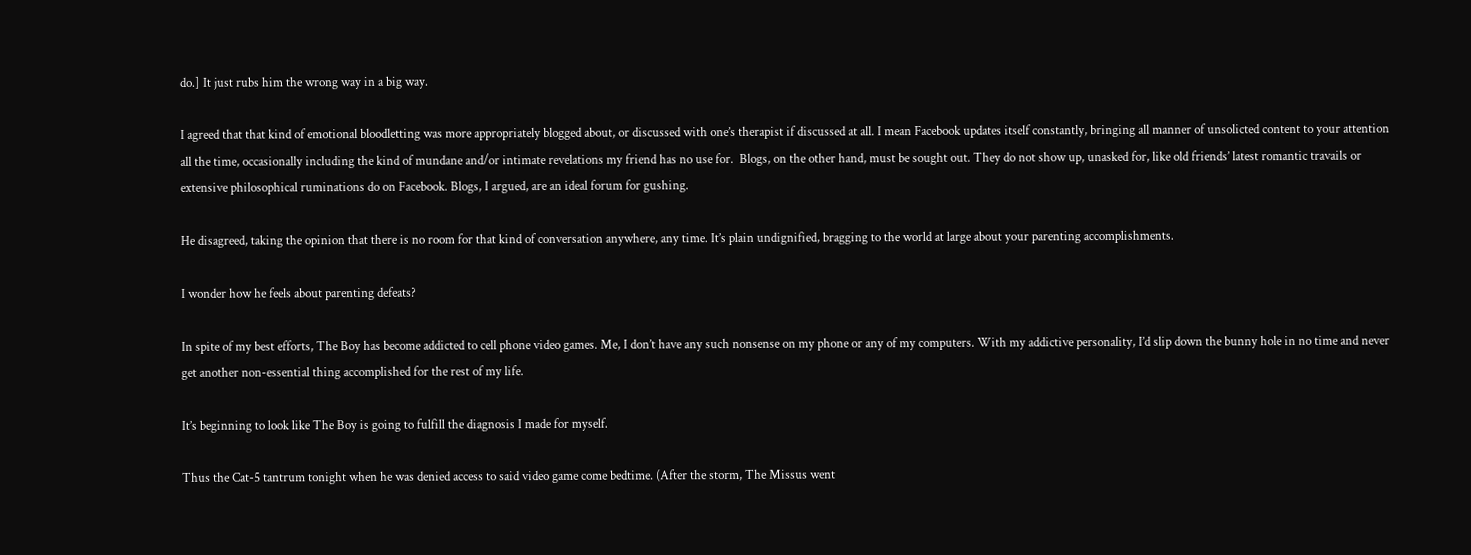do.] It just rubs him the wrong way in a big way.

I agreed that that kind of emotional bloodletting was more appropriately blogged about, or discussed with one’s therapist if discussed at all. I mean Facebook updates itself constantly, bringing all manner of unsolicted content to your attention all the time, occasionally including the kind of mundane and/or intimate revelations my friend has no use for.  Blogs, on the other hand, must be sought out. They do not show up, unasked for, like old friends’ latest romantic travails or extensive philosophical ruminations do on Facebook. Blogs, I argued, are an ideal forum for gushing.

He disagreed, taking the opinion that there is no room for that kind of conversation anywhere, any time. It’s plain undignified, bragging to the world at large about your parenting accomplishments.

I wonder how he feels about parenting defeats?

In spite of my best efforts, The Boy has become addicted to cell phone video games. Me, I don’t have any such nonsense on my phone or any of my computers. With my addictive personality, I’d slip down the bunny hole in no time and never get another non-essential thing accomplished for the rest of my life.

It’s beginning to look like The Boy is going to fulfill the diagnosis I made for myself.

Thus the Cat-5 tantrum tonight when he was denied access to said video game come bedtime. (After the storm, The Missus went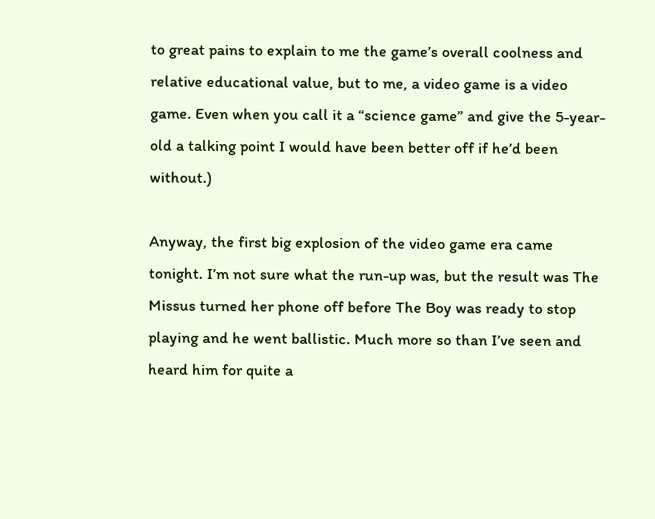to great pains to explain to me the game’s overall coolness and relative educational value, but to me, a video game is a video game. Even when you call it a “science game” and give the 5-year-old a talking point I would have been better off if he’d been without.)

Anyway, the first big explosion of the video game era came tonight. I’m not sure what the run-up was, but the result was The Missus turned her phone off before The Boy was ready to stop playing and he went ballistic. Much more so than I’ve seen and heard him for quite a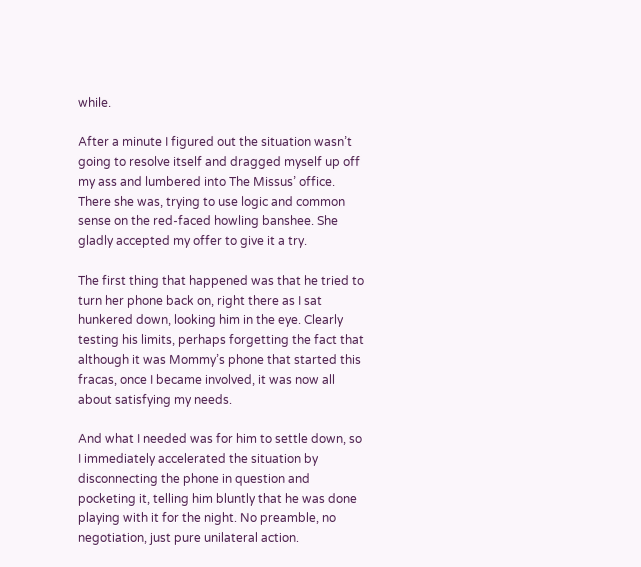while.

After a minute I figured out the situation wasn’t going to resolve itself and dragged myself up off my ass and lumbered into The Missus’ office. There she was, trying to use logic and common sense on the red-faced howling banshee. She gladly accepted my offer to give it a try.

The first thing that happened was that he tried to turn her phone back on, right there as I sat hunkered down, looking him in the eye. Clearly testing his limits, perhaps forgetting the fact that although it was Mommy’s phone that started this fracas, once I became involved, it was now all about satisfying my needs.

And what I needed was for him to settle down, so I immediately accelerated the situation by disconnecting the phone in question and pocketing it, telling him bluntly that he was done playing with it for the night. No preamble, no negotiation, just pure unilateral action.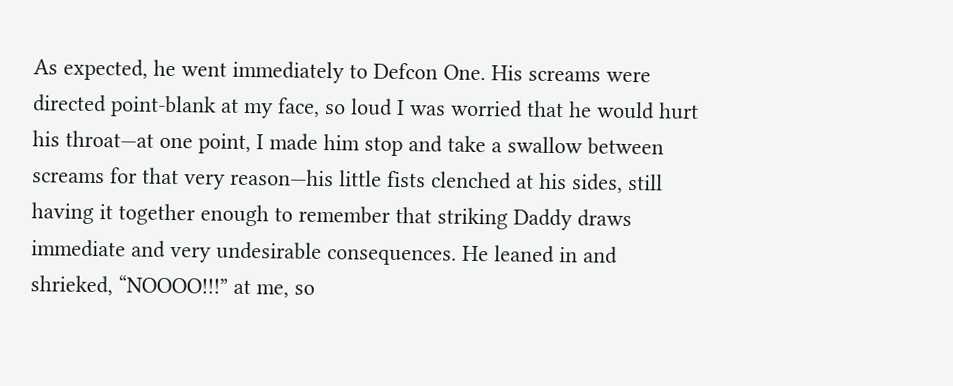As expected, he went immediately to Defcon One. His screams were directed point-blank at my face, so loud I was worried that he would hurt his throat—at one point, I made him stop and take a swallow between screams for that very reason—his little fists clenched at his sides, still having it together enough to remember that striking Daddy draws immediate and very undesirable consequences. He leaned in and shrieked, “NOOOO!!!” at me, so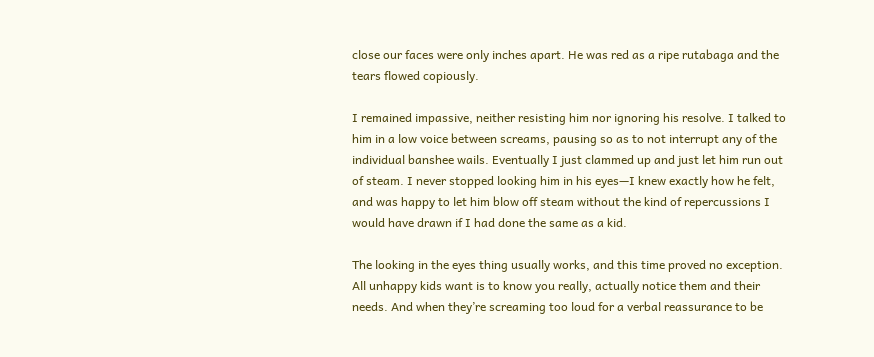close our faces were only inches apart. He was red as a ripe rutabaga and the tears flowed copiously.

I remained impassive, neither resisting him nor ignoring his resolve. I talked to him in a low voice between screams, pausing so as to not interrupt any of the individual banshee wails. Eventually I just clammed up and just let him run out of steam. I never stopped looking him in his eyes—I knew exactly how he felt, and was happy to let him blow off steam without the kind of repercussions I would have drawn if I had done the same as a kid.

The looking in the eyes thing usually works, and this time proved no exception. All unhappy kids want is to know you really, actually notice them and their needs. And when they’re screaming too loud for a verbal reassurance to be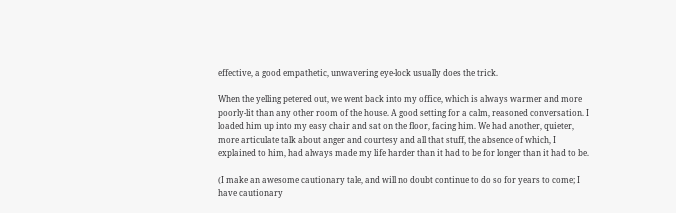effective, a good empathetic, unwavering eye-lock usually does the trick.

When the yelling petered out, we went back into my office, which is always warmer and more poorly-lit than any other room of the house. A good setting for a calm, reasoned conversation. I loaded him up into my easy chair and sat on the floor, facing him. We had another, quieter, more articulate talk about anger and courtesy and all that stuff, the absence of which, I explained to him, had always made my life harder than it had to be for longer than it had to be.

(I make an awesome cautionary tale, and will no doubt continue to do so for years to come; I have cautionary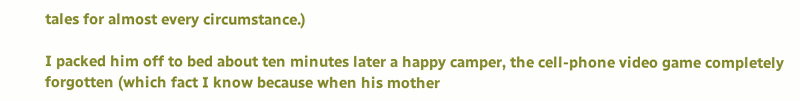tales for almost every circumstance.)

I packed him off to bed about ten minutes later a happy camper, the cell-phone video game completely forgotten (which fact I know because when his mother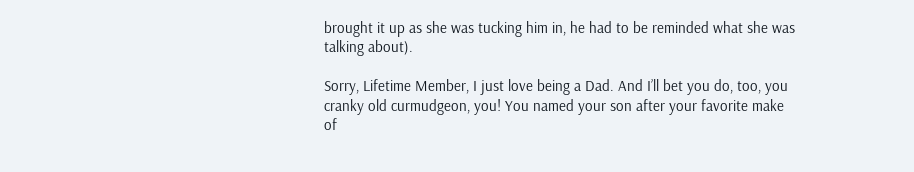brought it up as she was tucking him in, he had to be reminded what she was talking about).

Sorry, Lifetime Member, I just love being a Dad. And I’ll bet you do, too, you cranky old curmudgeon, you! You named your son after your favorite make of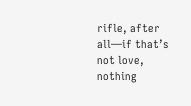rifle, after all—if that’s not love, nothing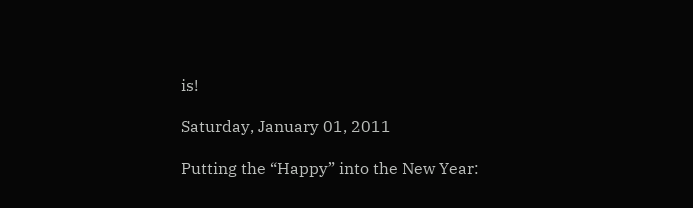is!

Saturday, January 01, 2011

Putting the “Happy” into the New Year: